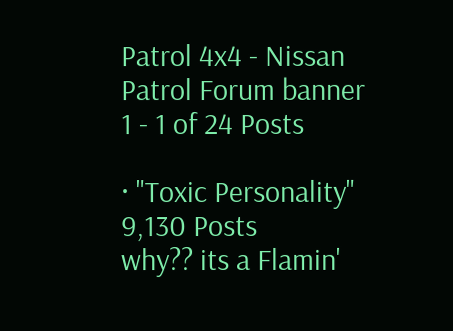Patrol 4x4 - Nissan Patrol Forum banner
1 - 1 of 24 Posts

· "Toxic Personality"
9,130 Posts
why?? its a Flamin'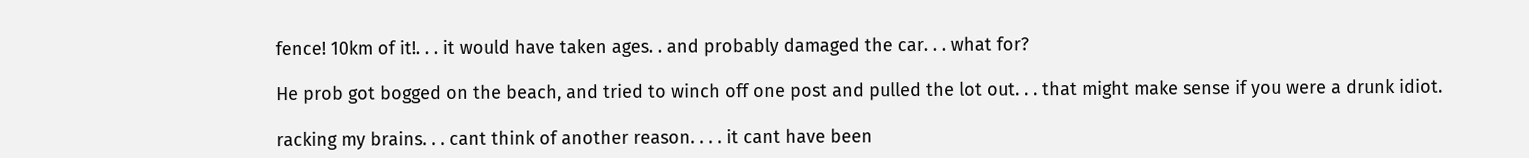fence! 10km of it!. . . it would have taken ages. . and probably damaged the car. . . what for?

He prob got bogged on the beach, and tried to winch off one post and pulled the lot out. . . that might make sense if you were a drunk idiot.

racking my brains. . . cant think of another reason. . . . it cant have been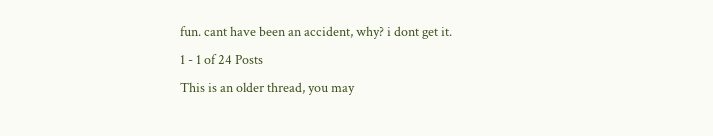fun. cant have been an accident, why? i dont get it.
1 - 1 of 24 Posts
This is an older thread, you may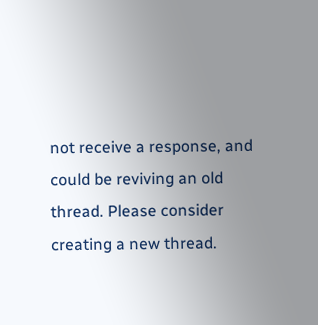not receive a response, and could be reviving an old thread. Please consider creating a new thread.